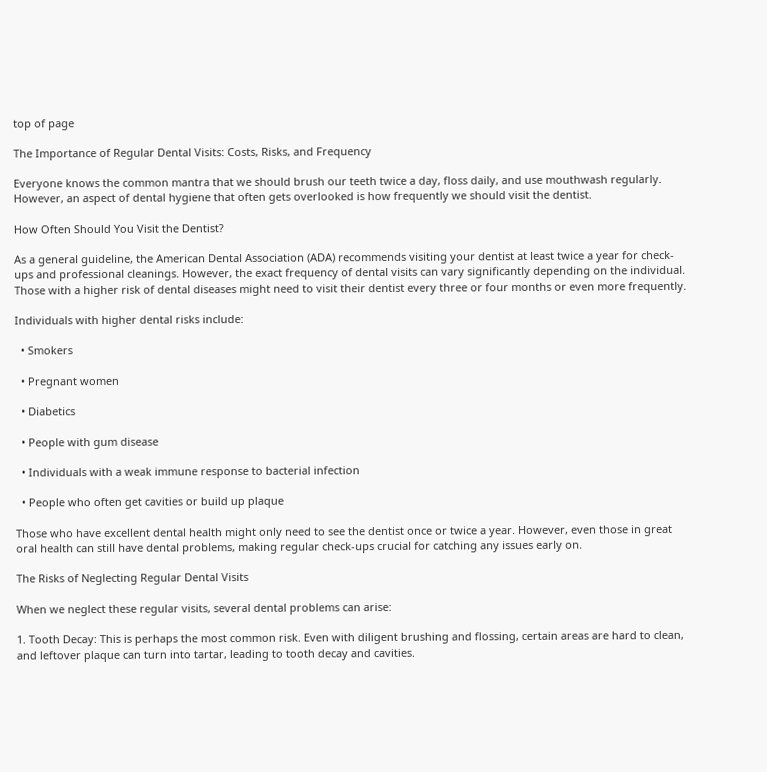top of page

The Importance of Regular Dental Visits: Costs, Risks, and Frequency

Everyone knows the common mantra that we should brush our teeth twice a day, floss daily, and use mouthwash regularly. However, an aspect of dental hygiene that often gets overlooked is how frequently we should visit the dentist.

How Often Should You Visit the Dentist?

As a general guideline, the American Dental Association (ADA) recommends visiting your dentist at least twice a year for check-ups and professional cleanings. However, the exact frequency of dental visits can vary significantly depending on the individual. Those with a higher risk of dental diseases might need to visit their dentist every three or four months or even more frequently.

Individuals with higher dental risks include:

  • Smokers

  • Pregnant women

  • Diabetics

  • People with gum disease

  • Individuals with a weak immune response to bacterial infection

  • People who often get cavities or build up plaque

Those who have excellent dental health might only need to see the dentist once or twice a year. However, even those in great oral health can still have dental problems, making regular check-ups crucial for catching any issues early on.

The Risks of Neglecting Regular Dental Visits

When we neglect these regular visits, several dental problems can arise:

1. Tooth Decay: This is perhaps the most common risk. Even with diligent brushing and flossing, certain areas are hard to clean, and leftover plaque can turn into tartar, leading to tooth decay and cavities.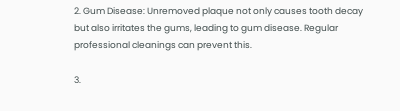2. Gum Disease: Unremoved plaque not only causes tooth decay but also irritates the gums, leading to gum disease. Regular professional cleanings can prevent this.

3.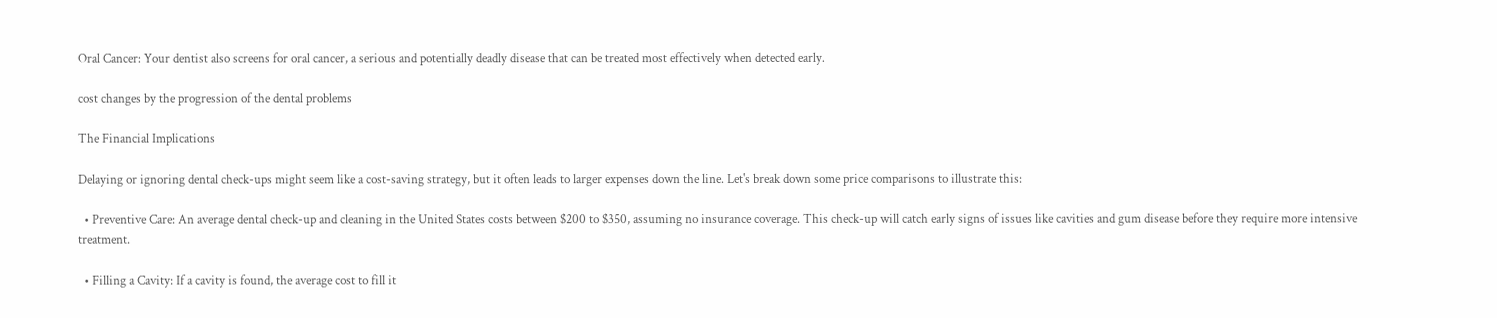Oral Cancer: Your dentist also screens for oral cancer, a serious and potentially deadly disease that can be treated most effectively when detected early.

cost changes by the progression of the dental problems

The Financial Implications

Delaying or ignoring dental check-ups might seem like a cost-saving strategy, but it often leads to larger expenses down the line. Let's break down some price comparisons to illustrate this:

  • Preventive Care: An average dental check-up and cleaning in the United States costs between $200 to $350, assuming no insurance coverage. This check-up will catch early signs of issues like cavities and gum disease before they require more intensive treatment.

  • Filling a Cavity: If a cavity is found, the average cost to fill it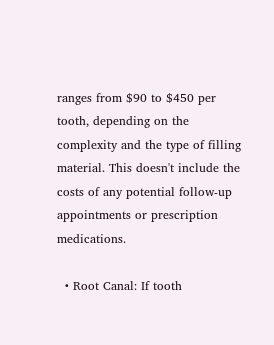ranges from $90 to $450 per tooth, depending on the complexity and the type of filling material. This doesn't include the costs of any potential follow-up appointments or prescription medications.

  • Root Canal: If tooth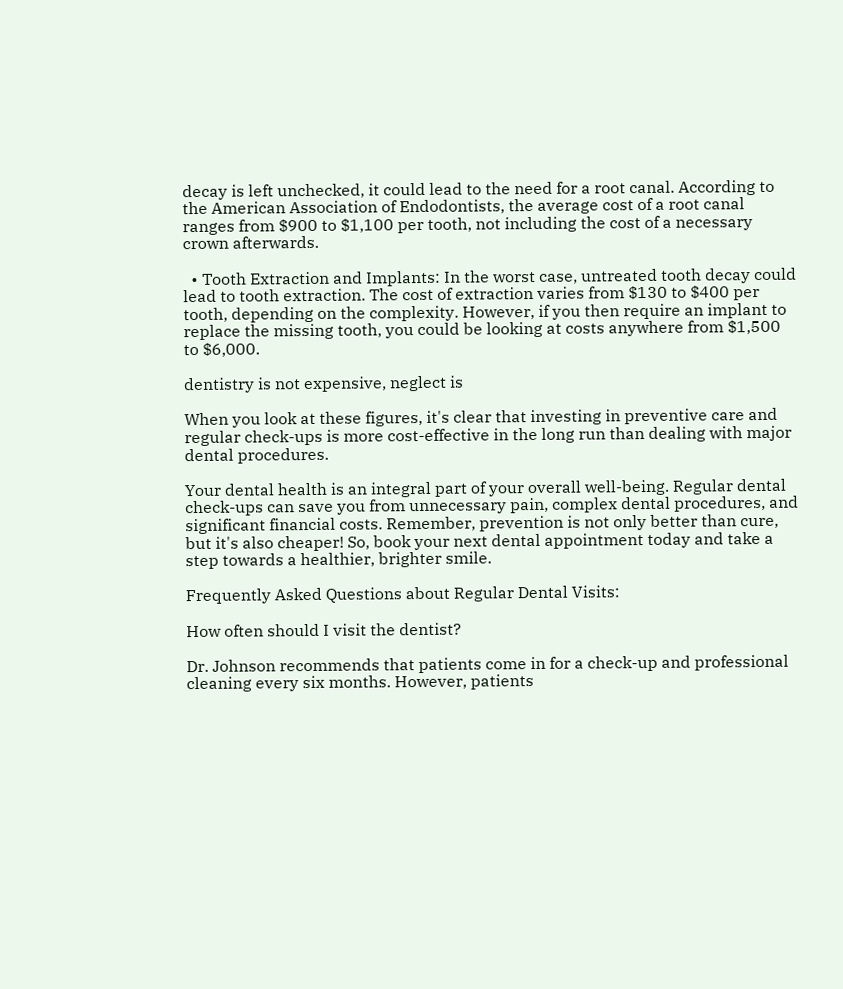decay is left unchecked, it could lead to the need for a root canal. According to the American Association of Endodontists, the average cost of a root canal ranges from $900 to $1,100 per tooth, not including the cost of a necessary crown afterwards.

  • Tooth Extraction and Implants: In the worst case, untreated tooth decay could lead to tooth extraction. The cost of extraction varies from $130 to $400 per tooth, depending on the complexity. However, if you then require an implant to replace the missing tooth, you could be looking at costs anywhere from $1,500 to $6,000.

dentistry is not expensive, neglect is

When you look at these figures, it's clear that investing in preventive care and regular check-ups is more cost-effective in the long run than dealing with major dental procedures.

Your dental health is an integral part of your overall well-being. Regular dental check-ups can save you from unnecessary pain, complex dental procedures, and significant financial costs. Remember, prevention is not only better than cure, but it's also cheaper! So, book your next dental appointment today and take a step towards a healthier, brighter smile.

Frequently Asked Questions about Regular Dental Visits:

How often should I visit the dentist?

Dr. Johnson recommends that patients come in for a check-up and professional cleaning every six months. However, patients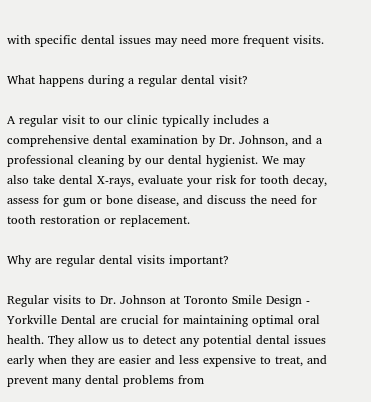with specific dental issues may need more frequent visits.

What happens during a regular dental visit?

A regular visit to our clinic typically includes a comprehensive dental examination by Dr. Johnson, and a professional cleaning by our dental hygienist. We may also take dental X-rays, evaluate your risk for tooth decay, assess for gum or bone disease, and discuss the need for tooth restoration or replacement.

Why are regular dental visits important?

Regular visits to Dr. Johnson at Toronto Smile Design - Yorkville Dental are crucial for maintaining optimal oral health. They allow us to detect any potential dental issues early when they are easier and less expensive to treat, and prevent many dental problems from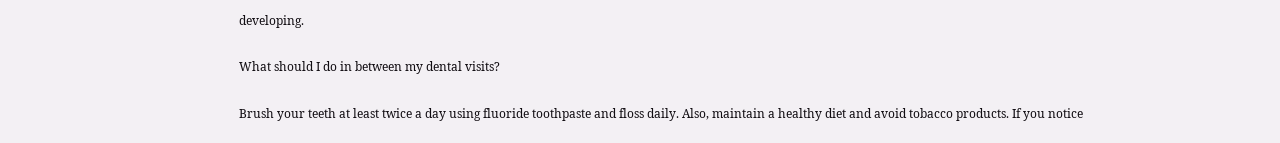developing.

What should I do in between my dental visits?

Brush your teeth at least twice a day using fluoride toothpaste and floss daily. Also, maintain a healthy diet and avoid tobacco products. If you notice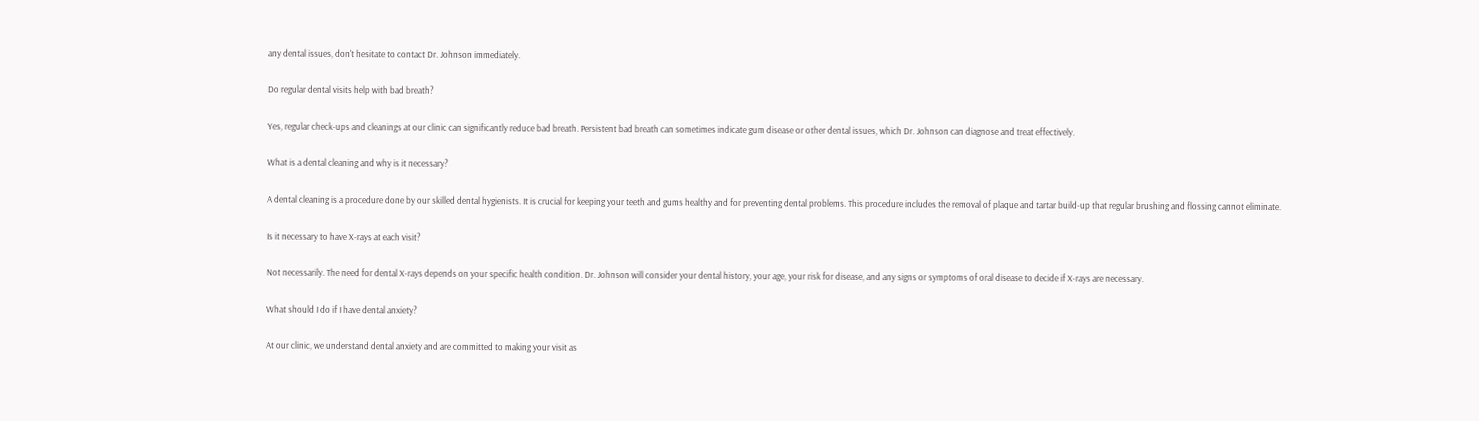any dental issues, don't hesitate to contact Dr. Johnson immediately.

Do regular dental visits help with bad breath?

Yes, regular check-ups and cleanings at our clinic can significantly reduce bad breath. Persistent bad breath can sometimes indicate gum disease or other dental issues, which Dr. Johnson can diagnose and treat effectively.

What is a dental cleaning and why is it necessary?

A dental cleaning is a procedure done by our skilled dental hygienists. It is crucial for keeping your teeth and gums healthy and for preventing dental problems. This procedure includes the removal of plaque and tartar build-up that regular brushing and flossing cannot eliminate.

Is it necessary to have X-rays at each visit?

Not necessarily. The need for dental X-rays depends on your specific health condition. Dr. Johnson will consider your dental history, your age, your risk for disease, and any signs or symptoms of oral disease to decide if X-rays are necessary.

What should I do if I have dental anxiety?

At our clinic, we understand dental anxiety and are committed to making your visit as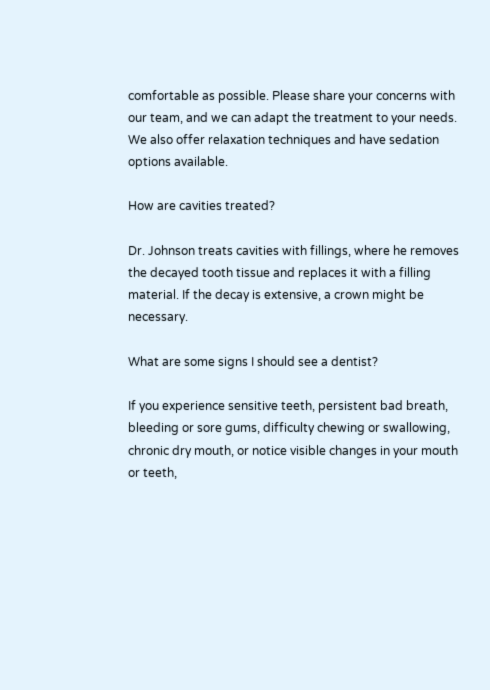comfortable as possible. Please share your concerns with our team, and we can adapt the treatment to your needs. We also offer relaxation techniques and have sedation options available.

How are cavities treated?

Dr. Johnson treats cavities with fillings, where he removes the decayed tooth tissue and replaces it with a filling material. If the decay is extensive, a crown might be necessary.

What are some signs I should see a dentist?

If you experience sensitive teeth, persistent bad breath, bleeding or sore gums, difficulty chewing or swallowing, chronic dry mouth, or notice visible changes in your mouth or teeth,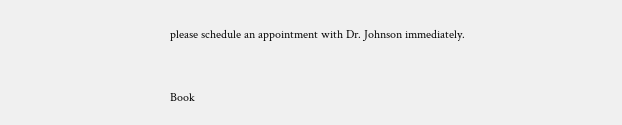please schedule an appointment with Dr. Johnson immediately.


Book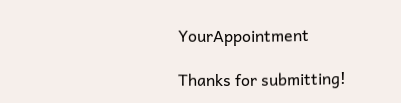YourAppointment

Thanks for submitting!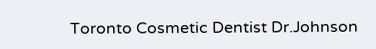Toronto Cosmetic Dentist Dr.Johnson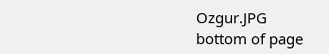Ozgur.JPG
bottom of page